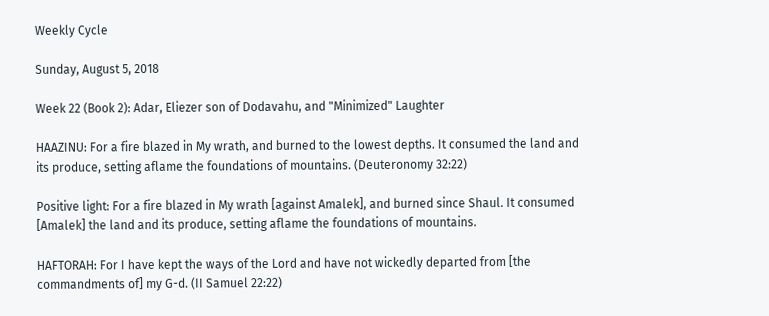Weekly Cycle

Sunday, August 5, 2018

Week 22 (Book 2): Adar, Eliezer son of Dodavahu, and "Minimized" Laughter

HAAZINU: For a fire blazed in My wrath, and burned to the lowest depths. It consumed the land and its produce, setting aflame the foundations of mountains. (Deuteronomy 32:22)

Positive light: For a fire blazed in My wrath [against Amalek], and burned since Shaul. It consumed [Amalek] the land and its produce, setting aflame the foundations of mountains.

HAFTORAH: For I have kept the ways of the Lord and have not wickedly departed from [the commandments of] my G-d. (II Samuel 22:22)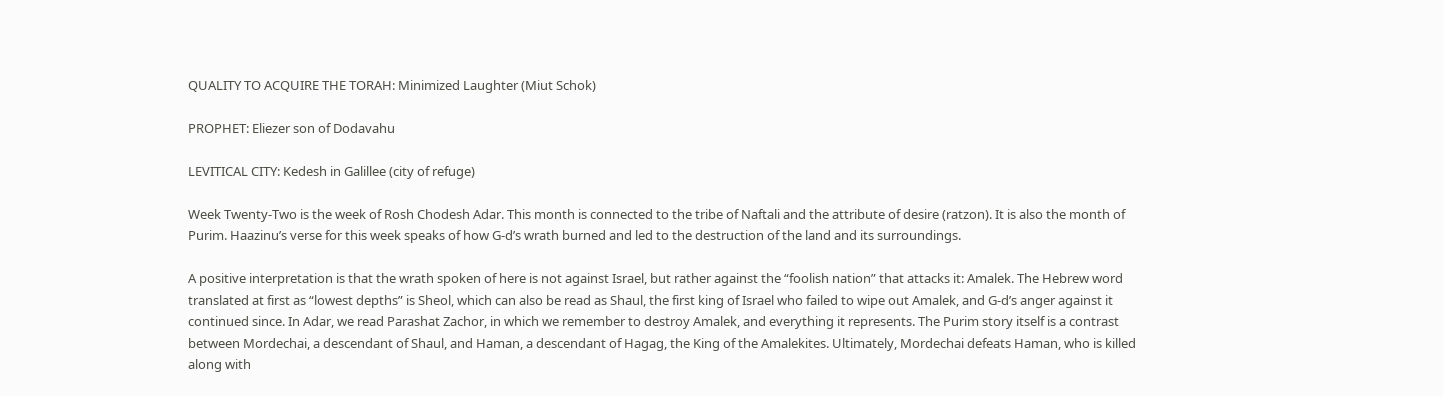QUALITY TO ACQUIRE THE TORAH: Minimized Laughter (Miut Schok)

PROPHET: Eliezer son of Dodavahu

LEVITICAL CITY: Kedesh in Galillee (city of refuge)

Week Twenty-Two is the week of Rosh Chodesh Adar. This month is connected to the tribe of Naftali and the attribute of desire (ratzon). It is also the month of Purim. Haazinu’s verse for this week speaks of how G-d’s wrath burned and led to the destruction of the land and its surroundings.

A positive interpretation is that the wrath spoken of here is not against Israel, but rather against the “foolish nation” that attacks it: Amalek. The Hebrew word translated at first as “lowest depths” is Sheol, which can also be read as Shaul, the first king of Israel who failed to wipe out Amalek, and G-d’s anger against it continued since. In Adar, we read Parashat Zachor, in which we remember to destroy Amalek, and everything it represents. The Purim story itself is a contrast between Mordechai, a descendant of Shaul, and Haman, a descendant of Hagag, the King of the Amalekites. Ultimately, Mordechai defeats Haman, who is killed along with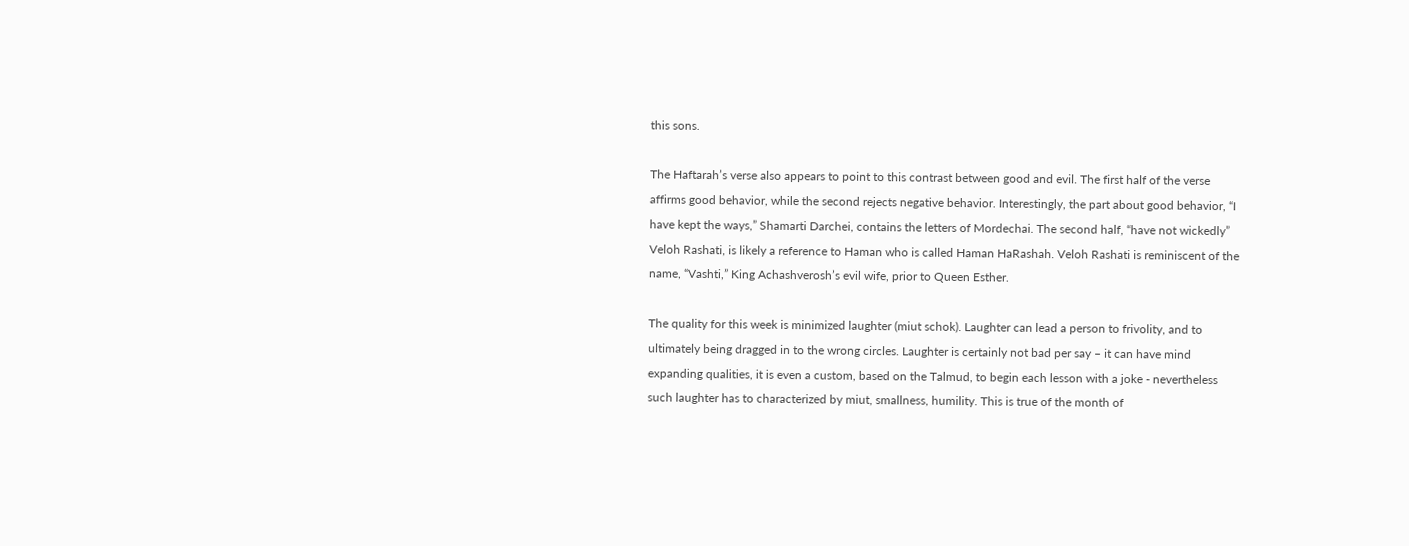this sons.

The Haftarah’s verse also appears to point to this contrast between good and evil. The first half of the verse affirms good behavior, while the second rejects negative behavior. Interestingly, the part about good behavior, “I have kept the ways,” Shamarti Darchei, contains the letters of Mordechai. The second half, “have not wickedly” Veloh Rashati, is likely a reference to Haman who is called Haman HaRashah. Veloh Rashati is reminiscent of the name, “Vashti,” King Achashverosh’s evil wife, prior to Queen Esther.

The quality for this week is minimized laughter (miut schok). Laughter can lead a person to frivolity, and to ultimately being dragged in to the wrong circles. Laughter is certainly not bad per say – it can have mind expanding qualities, it is even a custom, based on the Talmud, to begin each lesson with a joke - nevertheless such laughter has to characterized by miut, smallness, humility. This is true of the month of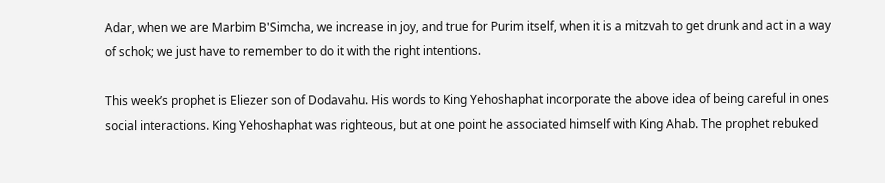Adar, when we are Marbim B'Simcha, we increase in joy, and true for Purim itself, when it is a mitzvah to get drunk and act in a way of schok; we just have to remember to do it with the right intentions.

This week’s prophet is Eliezer son of Dodavahu. His words to King Yehoshaphat incorporate the above idea of being careful in ones social interactions. King Yehoshaphat was righteous, but at one point he associated himself with King Ahab. The prophet rebuked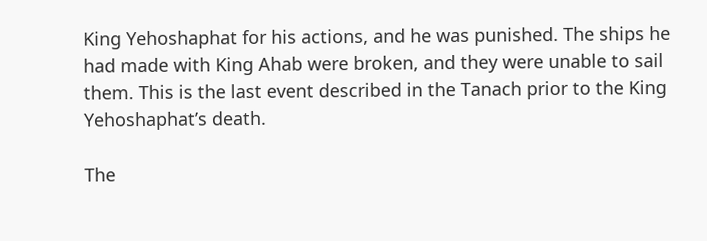King Yehoshaphat for his actions, and he was punished. The ships he had made with King Ahab were broken, and they were unable to sail them. This is the last event described in the Tanach prior to the King Yehoshaphat’s death.

The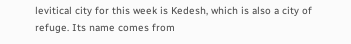levitical city for this week is Kedesh, which is also a city of refuge. Its name comes from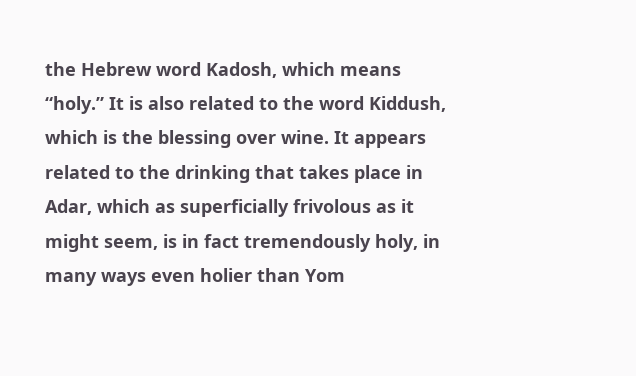the Hebrew word Kadosh, which means “holy.” It is also related to the word Kiddush, which is the blessing over wine. It appears related to the drinking that takes place in Adar, which as superficially frivolous as it might seem, is in fact tremendously holy, in many ways even holier than Yom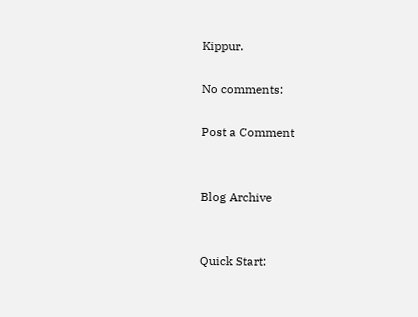Kippur.

No comments:

Post a Comment


Blog Archive


Quick Start: